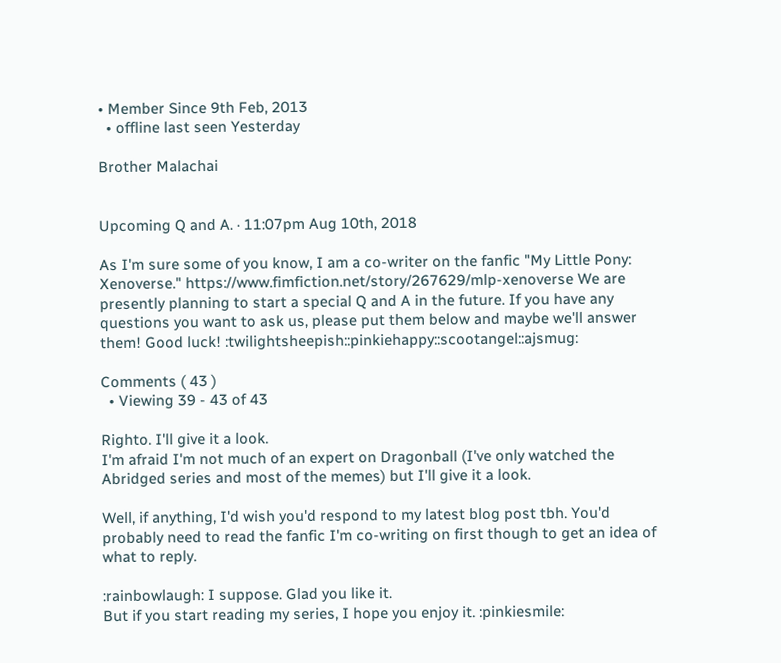• Member Since 9th Feb, 2013
  • offline last seen Yesterday

Brother Malachai


Upcoming Q and A. · 11:07pm Aug 10th, 2018

As I'm sure some of you know, I am a co-writer on the fanfic "My Little Pony: Xenoverse." https://www.fimfiction.net/story/267629/mlp-xenoverse We are presently planning to start a special Q and A in the future. If you have any questions you want to ask us, please put them below and maybe we'll answer them! Good luck! :twilightsheepish::pinkiehappy::scootangel::ajsmug:

Comments ( 43 )
  • Viewing 39 - 43 of 43

Righto. I'll give it a look.
I'm afraid I'm not much of an expert on Dragonball (I've only watched the Abridged series and most of the memes) but I'll give it a look.

Well, if anything, I'd wish you'd respond to my latest blog post tbh. You'd probably need to read the fanfic I'm co-writing on first though to get an idea of what to reply.

:rainbowlaugh: I suppose. Glad you like it.
But if you start reading my series, I hope you enjoy it. :pinkiesmile: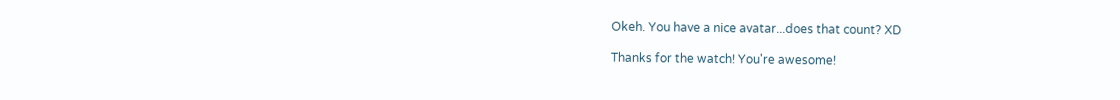Okeh. You have a nice avatar...does that count? XD

Thanks for the watch! You're awesome!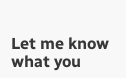Let me know what you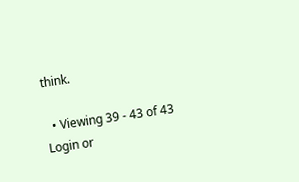think.

  • Viewing 39 - 43 of 43
Login or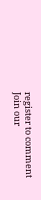register to comment
Join our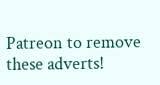Patreon to remove these adverts!